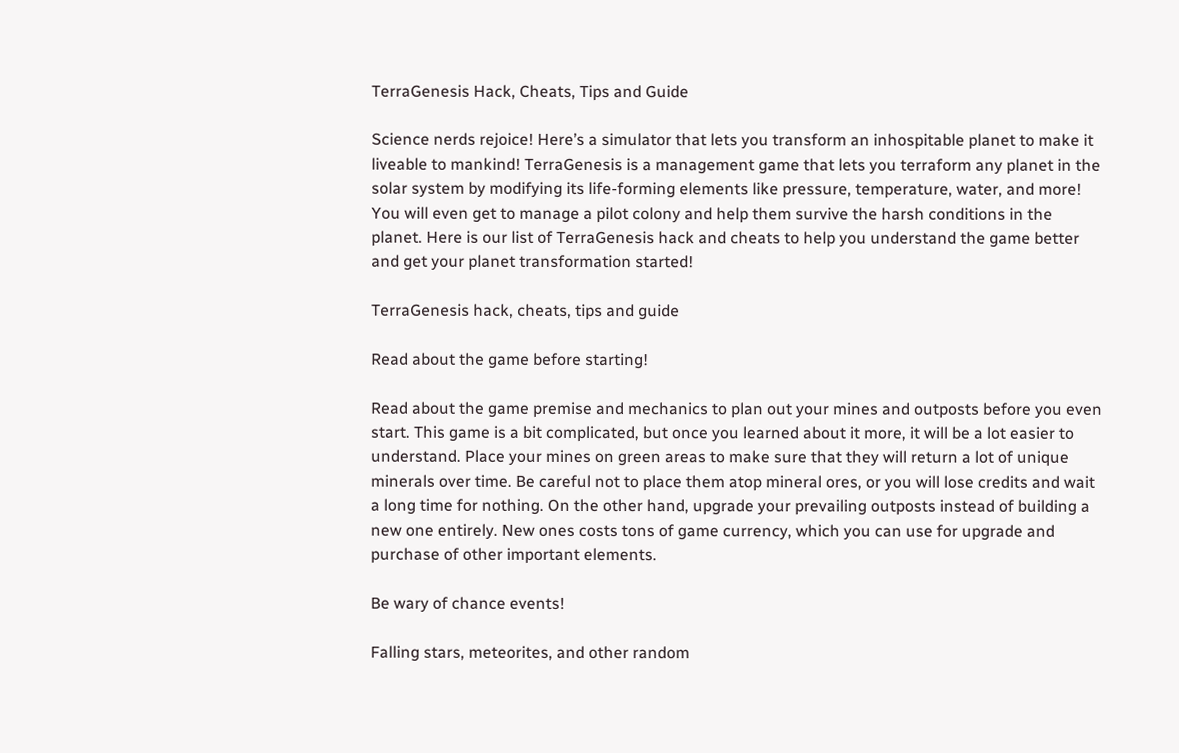TerraGenesis Hack, Cheats, Tips and Guide

Science nerds rejoice! Here’s a simulator that lets you transform an inhospitable planet to make it liveable to mankind! TerraGenesis is a management game that lets you terraform any planet in the solar system by modifying its life-forming elements like pressure, temperature, water, and more! You will even get to manage a pilot colony and help them survive the harsh conditions in the planet. Here is our list of TerraGenesis hack and cheats to help you understand the game better and get your planet transformation started!

TerraGenesis hack, cheats, tips and guide

Read about the game before starting!

Read about the game premise and mechanics to plan out your mines and outposts before you even start. This game is a bit complicated, but once you learned about it more, it will be a lot easier to understand. Place your mines on green areas to make sure that they will return a lot of unique minerals over time. Be careful not to place them atop mineral ores, or you will lose credits and wait a long time for nothing. On the other hand, upgrade your prevailing outposts instead of building a new one entirely. New ones costs tons of game currency, which you can use for upgrade and purchase of other important elements.

Be wary of chance events!

Falling stars, meteorites, and other random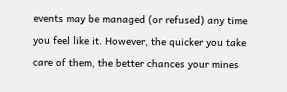events may be managed (or refused) any time you feel like it. However, the quicker you take care of them, the better chances your mines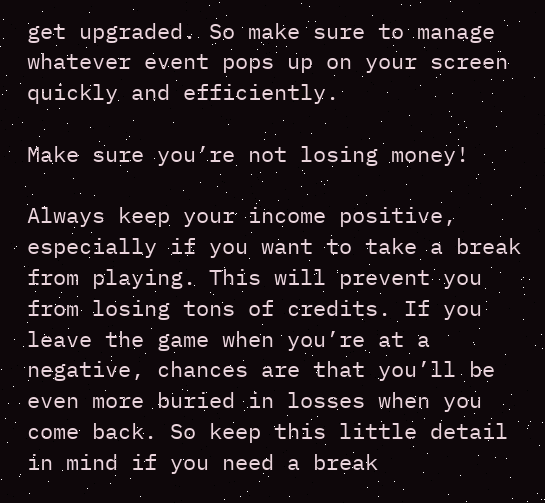get upgraded. So make sure to manage whatever event pops up on your screen quickly and efficiently.

Make sure you’re not losing money!

Always keep your income positive, especially if you want to take a break from playing. This will prevent you from losing tons of credits. If you leave the game when you’re at a negative, chances are that you’ll be even more buried in losses when you come back. So keep this little detail in mind if you need a break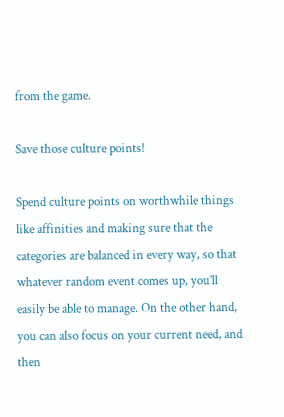from the game.

Save those culture points!

Spend culture points on worthwhile things like affinities and making sure that the categories are balanced in every way, so that whatever random event comes up, you’ll easily be able to manage. On the other hand, you can also focus on your current need, and then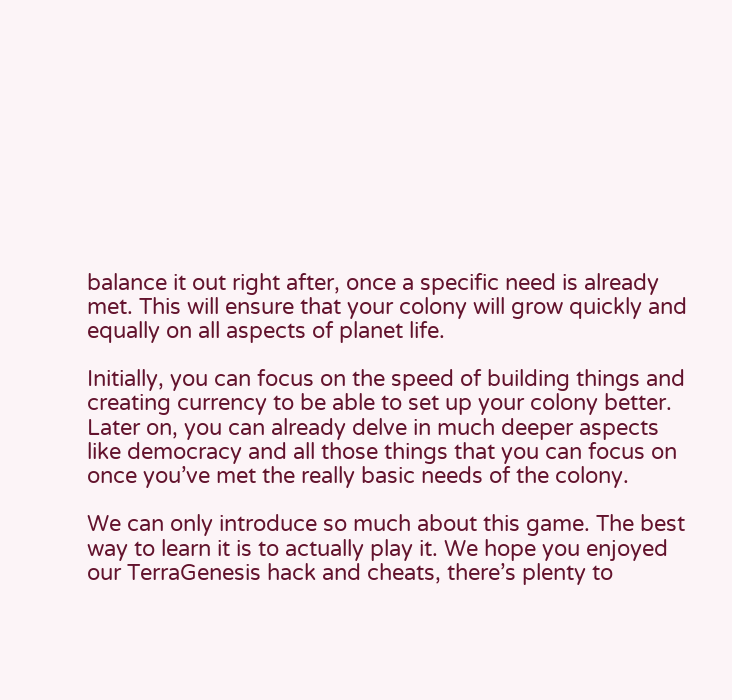balance it out right after, once a specific need is already met. This will ensure that your colony will grow quickly and equally on all aspects of planet life.

Initially, you can focus on the speed of building things and creating currency to be able to set up your colony better. Later on, you can already delve in much deeper aspects like democracy and all those things that you can focus on once you’ve met the really basic needs of the colony.

We can only introduce so much about this game. The best way to learn it is to actually play it. We hope you enjoyed our TerraGenesis hack and cheats, there’s plenty to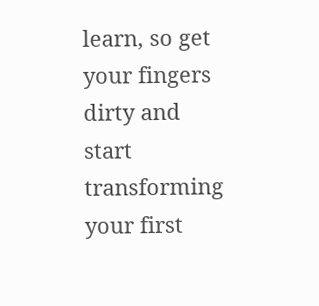learn, so get your fingers dirty and start transforming your first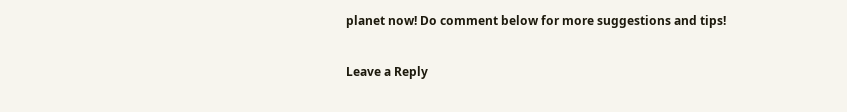planet now! Do comment below for more suggestions and tips!

Leave a Reply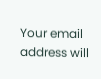Your email address will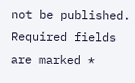not be published. Required fields are marked *